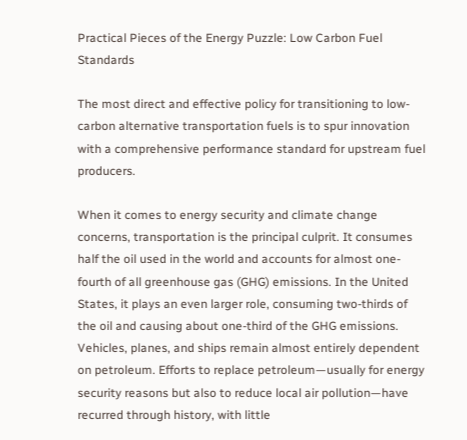Practical Pieces of the Energy Puzzle: Low Carbon Fuel Standards

The most direct and effective policy for transitioning to low-carbon alternative transportation fuels is to spur innovation with a comprehensive performance standard for upstream fuel producers.

When it comes to energy security and climate change concerns, transportation is the principal culprit. It consumes half the oil used in the world and accounts for almost one-fourth of all greenhouse gas (GHG) emissions. In the United States, it plays an even larger role, consuming two-thirds of the oil and causing about one-third of the GHG emissions. Vehicles, planes, and ships remain almost entirely dependent on petroleum. Efforts to replace petroleum—usually for energy security reasons but also to reduce local air pollution—have recurred through history, with little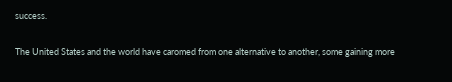success.

The United States and the world have caromed from one alternative to another, some gaining more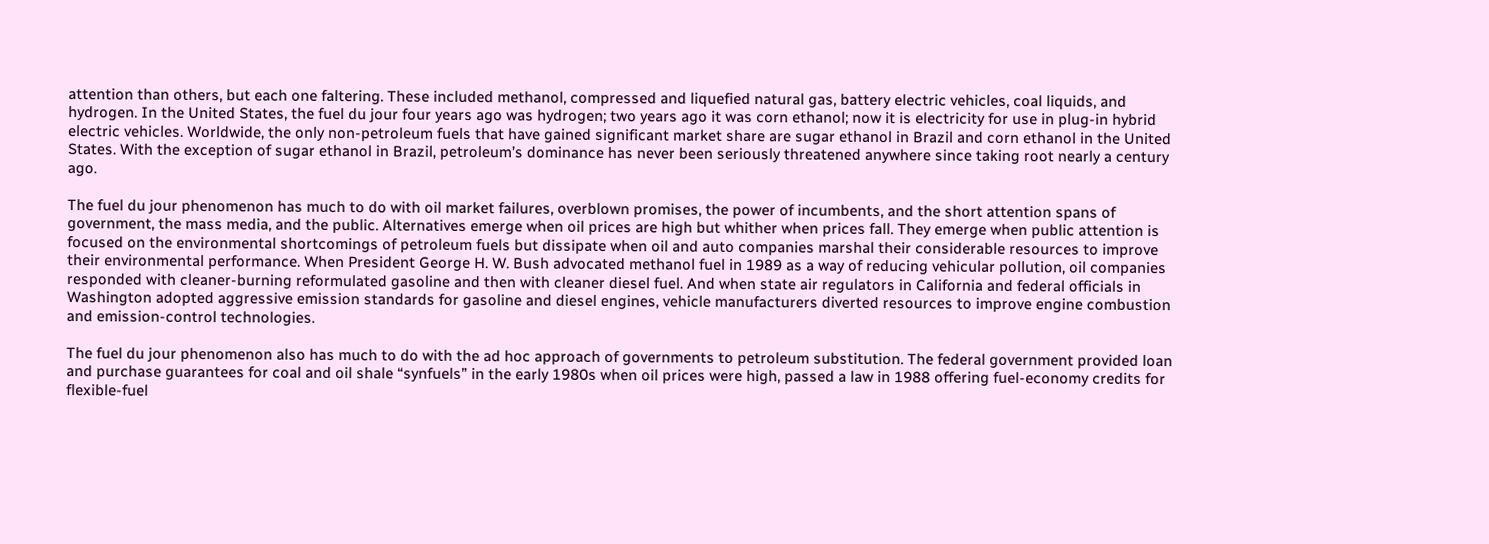attention than others, but each one faltering. These included methanol, compressed and liquefied natural gas, battery electric vehicles, coal liquids, and hydrogen. In the United States, the fuel du jour four years ago was hydrogen; two years ago it was corn ethanol; now it is electricity for use in plug-in hybrid electric vehicles. Worldwide, the only non-petroleum fuels that have gained significant market share are sugar ethanol in Brazil and corn ethanol in the United States. With the exception of sugar ethanol in Brazil, petroleum’s dominance has never been seriously threatened anywhere since taking root nearly a century ago.

The fuel du jour phenomenon has much to do with oil market failures, overblown promises, the power of incumbents, and the short attention spans of government, the mass media, and the public. Alternatives emerge when oil prices are high but whither when prices fall. They emerge when public attention is focused on the environmental shortcomings of petroleum fuels but dissipate when oil and auto companies marshal their considerable resources to improve their environmental performance. When President George H. W. Bush advocated methanol fuel in 1989 as a way of reducing vehicular pollution, oil companies responded with cleaner-burning reformulated gasoline and then with cleaner diesel fuel. And when state air regulators in California and federal officials in Washington adopted aggressive emission standards for gasoline and diesel engines, vehicle manufacturers diverted resources to improve engine combustion and emission-control technologies.

The fuel du jour phenomenon also has much to do with the ad hoc approach of governments to petroleum substitution. The federal government provided loan and purchase guarantees for coal and oil shale “synfuels” in the early 1980s when oil prices were high, passed a law in 1988 offering fuel-economy credits for flexible-fuel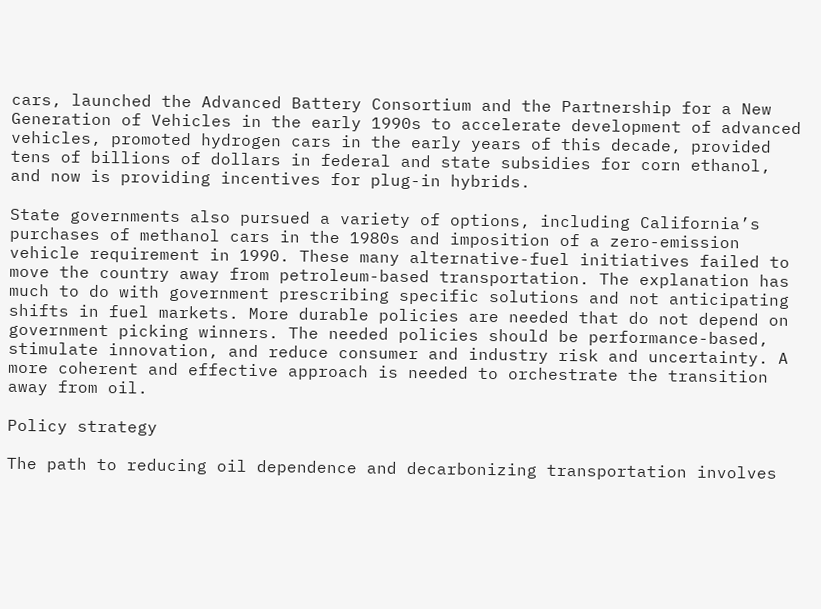cars, launched the Advanced Battery Consortium and the Partnership for a New Generation of Vehicles in the early 1990s to accelerate development of advanced vehicles, promoted hydrogen cars in the early years of this decade, provided tens of billions of dollars in federal and state subsidies for corn ethanol, and now is providing incentives for plug-in hybrids.

State governments also pursued a variety of options, including California’s purchases of methanol cars in the 1980s and imposition of a zero-emission vehicle requirement in 1990. These many alternative-fuel initiatives failed to move the country away from petroleum-based transportation. The explanation has much to do with government prescribing specific solutions and not anticipating shifts in fuel markets. More durable policies are needed that do not depend on government picking winners. The needed policies should be performance-based, stimulate innovation, and reduce consumer and industry risk and uncertainty. A more coherent and effective approach is needed to orchestrate the transition away from oil.

Policy strategy

The path to reducing oil dependence and decarbonizing transportation involves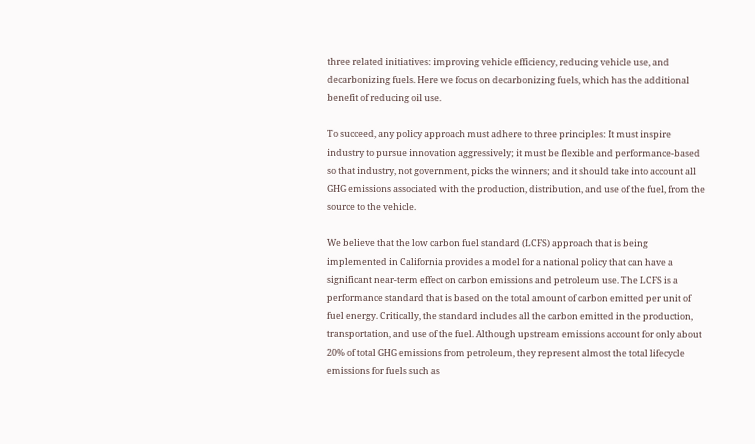three related initiatives: improving vehicle efficiency, reducing vehicle use, and decarbonizing fuels. Here we focus on decarbonizing fuels, which has the additional benefit of reducing oil use.

To succeed, any policy approach must adhere to three principles: It must inspire industry to pursue innovation aggressively; it must be flexible and performance-based so that industry, not government, picks the winners; and it should take into account all GHG emissions associated with the production, distribution, and use of the fuel, from the source to the vehicle.

We believe that the low carbon fuel standard (LCFS) approach that is being implemented in California provides a model for a national policy that can have a significant near-term effect on carbon emissions and petroleum use. The LCFS is a performance standard that is based on the total amount of carbon emitted per unit of fuel energy. Critically, the standard includes all the carbon emitted in the production, transportation, and use of the fuel. Although upstream emissions account for only about 20% of total GHG emissions from petroleum, they represent almost the total lifecycle emissions for fuels such as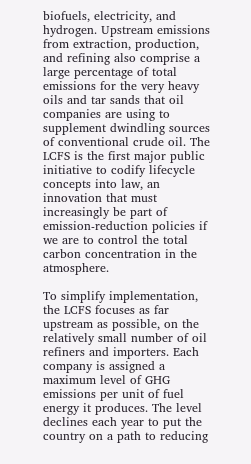biofuels, electricity, and hydrogen. Upstream emissions from extraction, production, and refining also comprise a large percentage of total emissions for the very heavy oils and tar sands that oil companies are using to supplement dwindling sources of conventional crude oil. The LCFS is the first major public initiative to codify lifecycle concepts into law, an innovation that must increasingly be part of emission-reduction policies if we are to control the total carbon concentration in the atmosphere.

To simplify implementation, the LCFS focuses as far upstream as possible, on the relatively small number of oil refiners and importers. Each company is assigned a maximum level of GHG emissions per unit of fuel energy it produces. The level declines each year to put the country on a path to reducing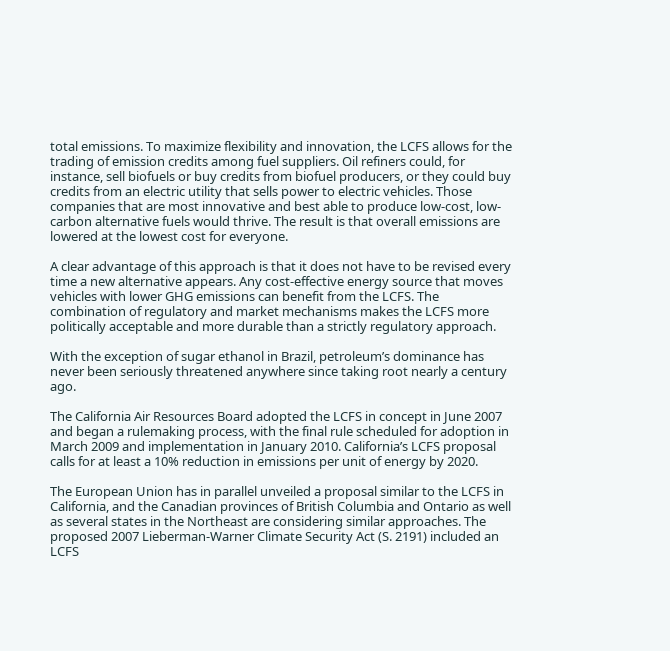total emissions. To maximize flexibility and innovation, the LCFS allows for the trading of emission credits among fuel suppliers. Oil refiners could, for instance, sell biofuels or buy credits from biofuel producers, or they could buy credits from an electric utility that sells power to electric vehicles. Those companies that are most innovative and best able to produce low-cost, low-carbon alternative fuels would thrive. The result is that overall emissions are lowered at the lowest cost for everyone.

A clear advantage of this approach is that it does not have to be revised every time a new alternative appears. Any cost-effective energy source that moves vehicles with lower GHG emissions can benefit from the LCFS. The combination of regulatory and market mechanisms makes the LCFS more politically acceptable and more durable than a strictly regulatory approach.

With the exception of sugar ethanol in Brazil, petroleum’s dominance has never been seriously threatened anywhere since taking root nearly a century ago.

The California Air Resources Board adopted the LCFS in concept in June 2007 and began a rulemaking process, with the final rule scheduled for adoption in March 2009 and implementation in January 2010. California’s LCFS proposal calls for at least a 10% reduction in emissions per unit of energy by 2020.

The European Union has in parallel unveiled a proposal similar to the LCFS in California, and the Canadian provinces of British Columbia and Ontario as well as several states in the Northeast are considering similar approaches. The proposed 2007 Lieberman-Warner Climate Security Act (S. 2191) included an LCFS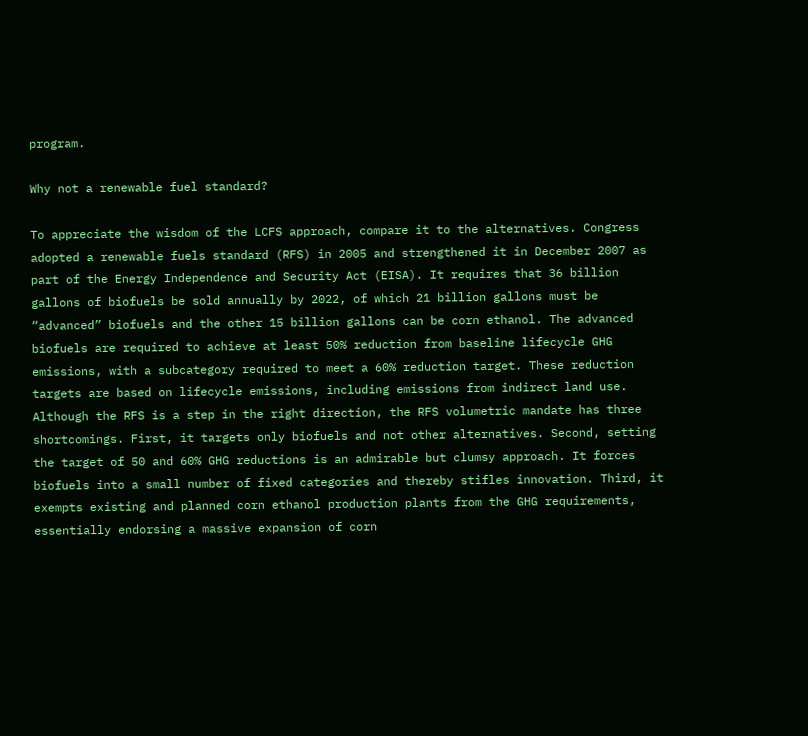program.

Why not a renewable fuel standard?

To appreciate the wisdom of the LCFS approach, compare it to the alternatives. Congress adopted a renewable fuels standard (RFS) in 2005 and strengthened it in December 2007 as part of the Energy Independence and Security Act (EISA). It requires that 36 billion gallons of biofuels be sold annually by 2022, of which 21 billion gallons must be “advanced” biofuels and the other 15 billion gallons can be corn ethanol. The advanced biofuels are required to achieve at least 50% reduction from baseline lifecycle GHG emissions, with a subcategory required to meet a 60% reduction target. These reduction targets are based on lifecycle emissions, including emissions from indirect land use. Although the RFS is a step in the right direction, the RFS volumetric mandate has three shortcomings. First, it targets only biofuels and not other alternatives. Second, setting the target of 50 and 60% GHG reductions is an admirable but clumsy approach. It forces biofuels into a small number of fixed categories and thereby stifles innovation. Third, it exempts existing and planned corn ethanol production plants from the GHG requirements, essentially endorsing a massive expansion of corn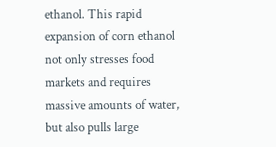ethanol. This rapid expansion of corn ethanol not only stresses food markets and requires massive amounts of water, but also pulls large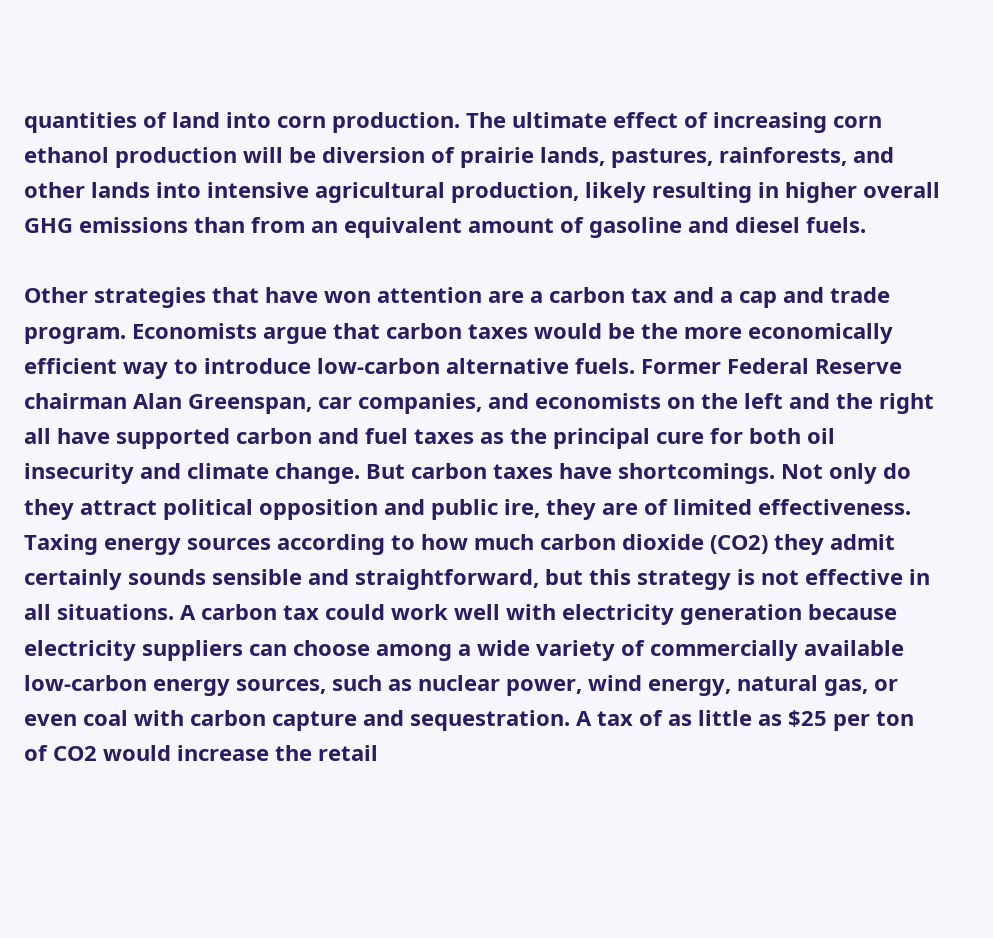quantities of land into corn production. The ultimate effect of increasing corn ethanol production will be diversion of prairie lands, pastures, rainforests, and other lands into intensive agricultural production, likely resulting in higher overall GHG emissions than from an equivalent amount of gasoline and diesel fuels.

Other strategies that have won attention are a carbon tax and a cap and trade program. Economists argue that carbon taxes would be the more economically efficient way to introduce low-carbon alternative fuels. Former Federal Reserve chairman Alan Greenspan, car companies, and economists on the left and the right all have supported carbon and fuel taxes as the principal cure for both oil insecurity and climate change. But carbon taxes have shortcomings. Not only do they attract political opposition and public ire, they are of limited effectiveness. Taxing energy sources according to how much carbon dioxide (CO2) they admit certainly sounds sensible and straightforward, but this strategy is not effective in all situations. A carbon tax could work well with electricity generation because electricity suppliers can choose among a wide variety of commercially available low-carbon energy sources, such as nuclear power, wind energy, natural gas, or even coal with carbon capture and sequestration. A tax of as little as $25 per ton of CO2 would increase the retail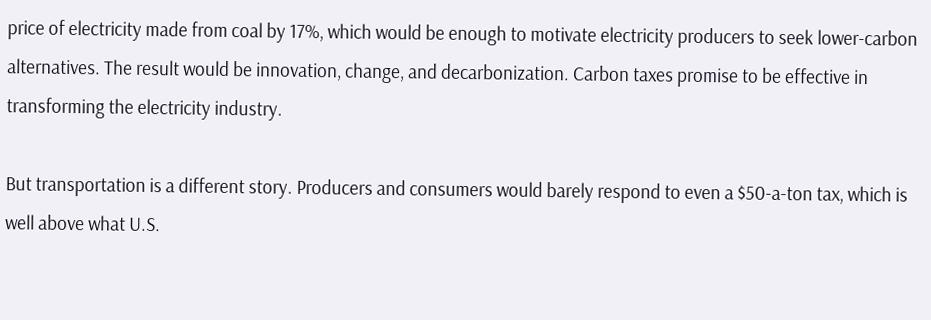price of electricity made from coal by 17%, which would be enough to motivate electricity producers to seek lower-carbon alternatives. The result would be innovation, change, and decarbonization. Carbon taxes promise to be effective in transforming the electricity industry.

But transportation is a different story. Producers and consumers would barely respond to even a $50-a-ton tax, which is well above what U.S.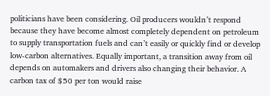politicians have been considering. Oil producers wouldn’t respond because they have become almost completely dependent on petroleum to supply transportation fuels and can’t easily or quickly find or develop low-carbon alternatives. Equally important, a transition away from oil depends on automakers and drivers also changing their behavior. A carbon tax of $50 per ton would raise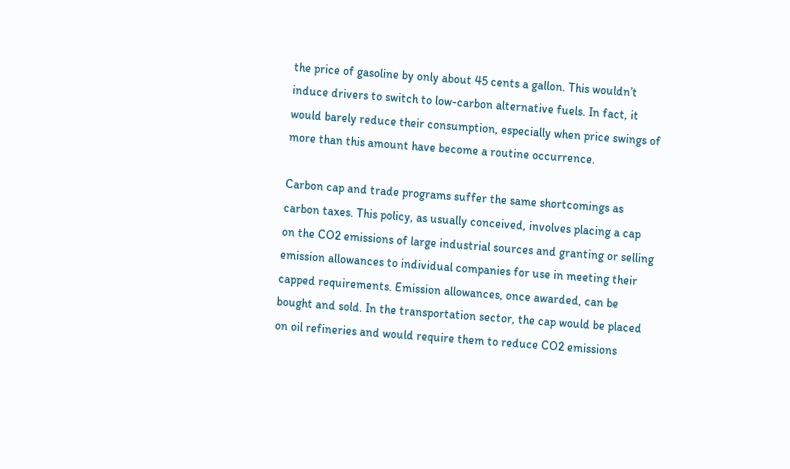the price of gasoline by only about 45 cents a gallon. This wouldn’t induce drivers to switch to low-carbon alternative fuels. In fact, it would barely reduce their consumption, especially when price swings of more than this amount have become a routine occurrence.

Carbon cap and trade programs suffer the same shortcomings as carbon taxes. This policy, as usually conceived, involves placing a cap on the CO2 emissions of large industrial sources and granting or selling emission allowances to individual companies for use in meeting their capped requirements. Emission allowances, once awarded, can be bought and sold. In the transportation sector, the cap would be placed on oil refineries and would require them to reduce CO2 emissions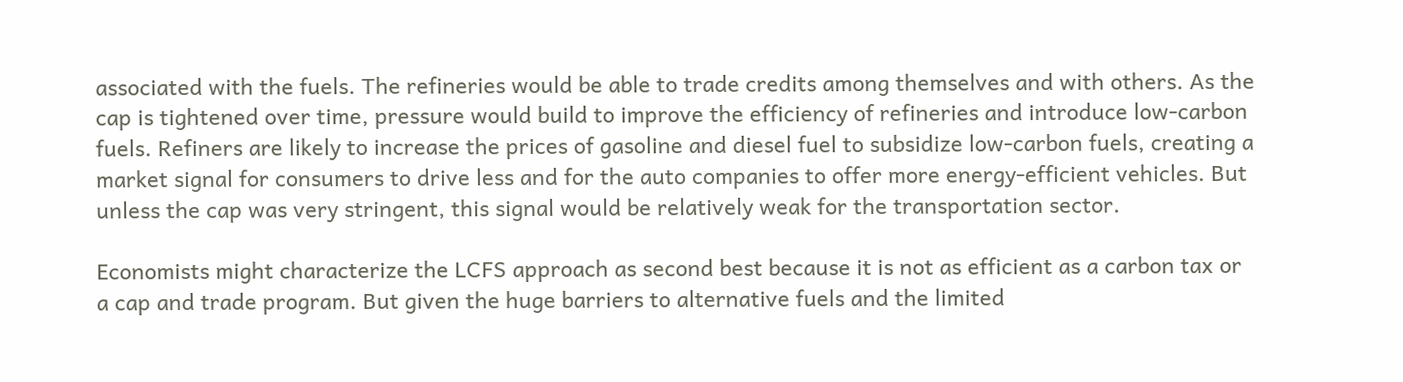associated with the fuels. The refineries would be able to trade credits among themselves and with others. As the cap is tightened over time, pressure would build to improve the efficiency of refineries and introduce low-carbon fuels. Refiners are likely to increase the prices of gasoline and diesel fuel to subsidize low-carbon fuels, creating a market signal for consumers to drive less and for the auto companies to offer more energy-efficient vehicles. But unless the cap was very stringent, this signal would be relatively weak for the transportation sector.

Economists might characterize the LCFS approach as second best because it is not as efficient as a carbon tax or a cap and trade program. But given the huge barriers to alternative fuels and the limited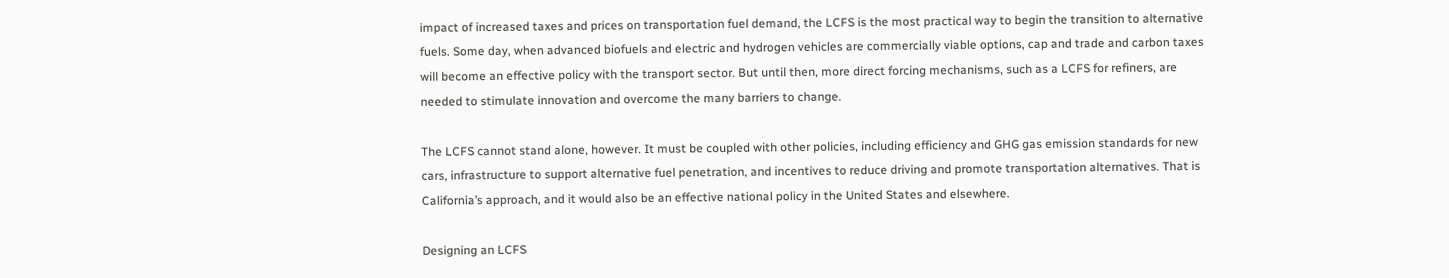impact of increased taxes and prices on transportation fuel demand, the LCFS is the most practical way to begin the transition to alternative fuels. Some day, when advanced biofuels and electric and hydrogen vehicles are commercially viable options, cap and trade and carbon taxes will become an effective policy with the transport sector. But until then, more direct forcing mechanisms, such as a LCFS for refiners, are needed to stimulate innovation and overcome the many barriers to change.

The LCFS cannot stand alone, however. It must be coupled with other policies, including efficiency and GHG gas emission standards for new cars, infrastructure to support alternative fuel penetration, and incentives to reduce driving and promote transportation alternatives. That is California’s approach, and it would also be an effective national policy in the United States and elsewhere.

Designing an LCFS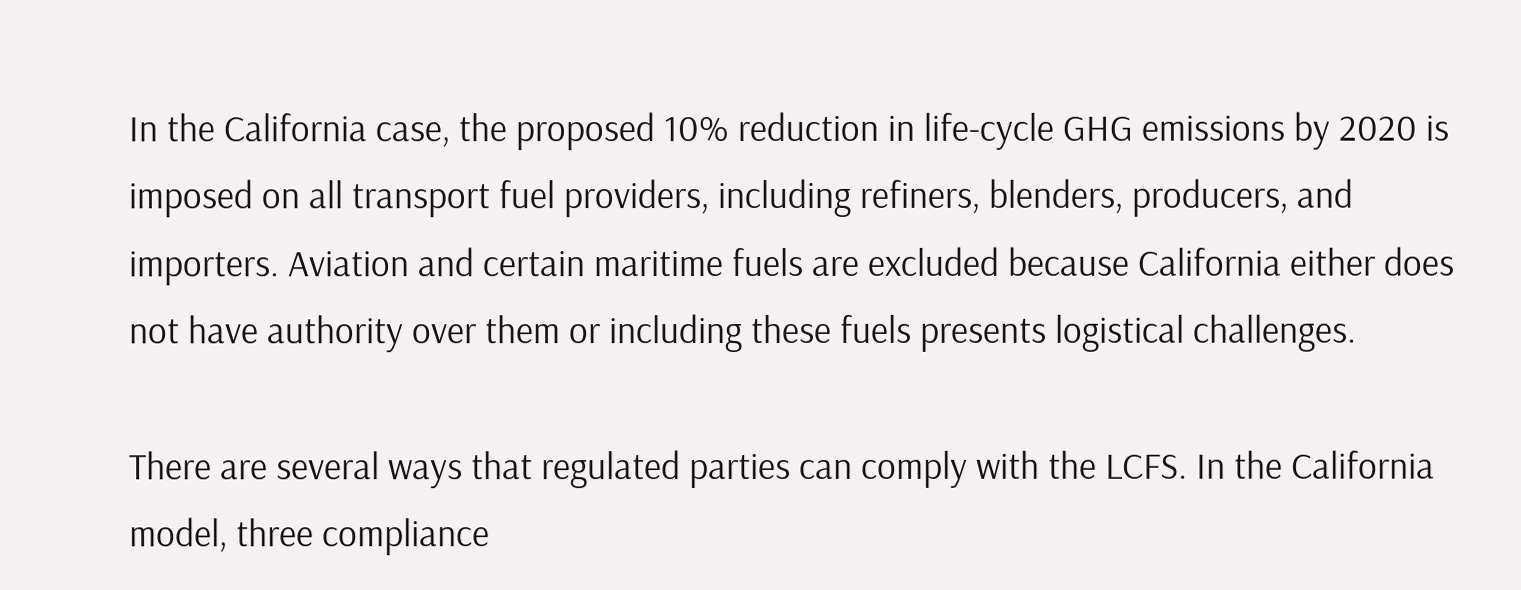In the California case, the proposed 10% reduction in life-cycle GHG emissions by 2020 is imposed on all transport fuel providers, including refiners, blenders, producers, and importers. Aviation and certain maritime fuels are excluded because California either does not have authority over them or including these fuels presents logistical challenges.

There are several ways that regulated parties can comply with the LCFS. In the California model, three compliance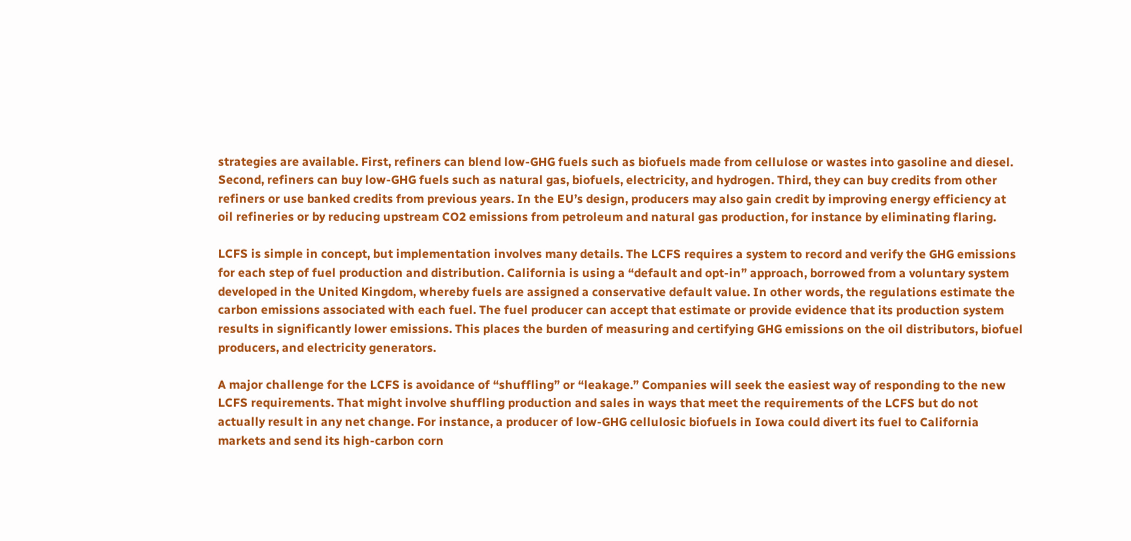strategies are available. First, refiners can blend low-GHG fuels such as biofuels made from cellulose or wastes into gasoline and diesel. Second, refiners can buy low-GHG fuels such as natural gas, biofuels, electricity, and hydrogen. Third, they can buy credits from other refiners or use banked credits from previous years. In the EU’s design, producers may also gain credit by improving energy efficiency at oil refineries or by reducing upstream CO2 emissions from petroleum and natural gas production, for instance by eliminating flaring.

LCFS is simple in concept, but implementation involves many details. The LCFS requires a system to record and verify the GHG emissions for each step of fuel production and distribution. California is using a “default and opt-in” approach, borrowed from a voluntary system developed in the United Kingdom, whereby fuels are assigned a conservative default value. In other words, the regulations estimate the carbon emissions associated with each fuel. The fuel producer can accept that estimate or provide evidence that its production system results in significantly lower emissions. This places the burden of measuring and certifying GHG emissions on the oil distributors, biofuel producers, and electricity generators.

A major challenge for the LCFS is avoidance of “shuffling” or “leakage.” Companies will seek the easiest way of responding to the new LCFS requirements. That might involve shuffling production and sales in ways that meet the requirements of the LCFS but do not actually result in any net change. For instance, a producer of low-GHG cellulosic biofuels in Iowa could divert its fuel to California markets and send its high-carbon corn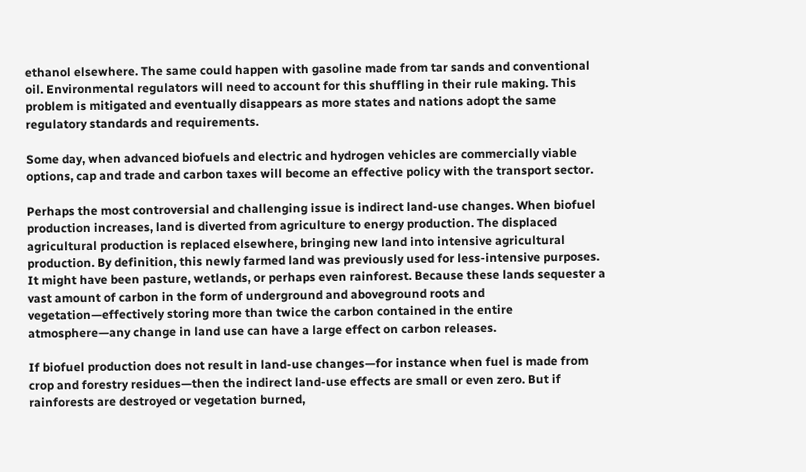ethanol elsewhere. The same could happen with gasoline made from tar sands and conventional oil. Environmental regulators will need to account for this shuffling in their rule making. This problem is mitigated and eventually disappears as more states and nations adopt the same regulatory standards and requirements.

Some day, when advanced biofuels and electric and hydrogen vehicles are commercially viable options, cap and trade and carbon taxes will become an effective policy with the transport sector.

Perhaps the most controversial and challenging issue is indirect land-use changes. When biofuel production increases, land is diverted from agriculture to energy production. The displaced agricultural production is replaced elsewhere, bringing new land into intensive agricultural production. By definition, this newly farmed land was previously used for less-intensive purposes. It might have been pasture, wetlands, or perhaps even rainforest. Because these lands sequester a vast amount of carbon in the form of underground and aboveground roots and vegetation—effectively storing more than twice the carbon contained in the entire atmosphere—any change in land use can have a large effect on carbon releases.

If biofuel production does not result in land-use changes—for instance when fuel is made from crop and forestry residues—then the indirect land-use effects are small or even zero. But if rainforests are destroyed or vegetation burned,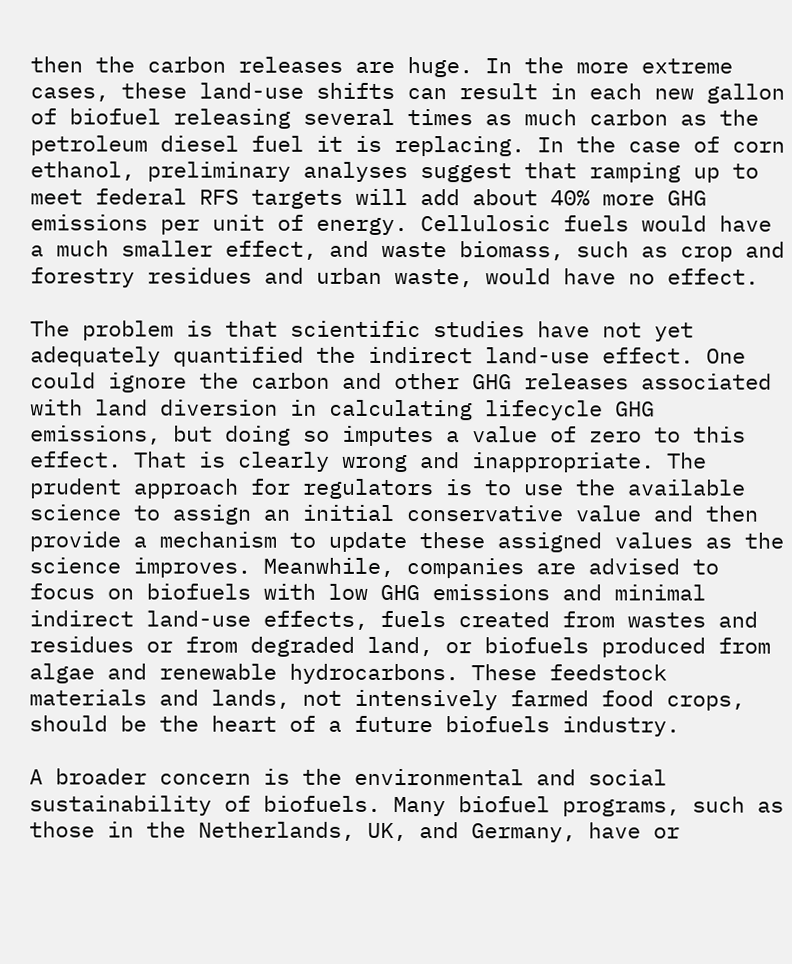then the carbon releases are huge. In the more extreme cases, these land-use shifts can result in each new gallon of biofuel releasing several times as much carbon as the petroleum diesel fuel it is replacing. In the case of corn ethanol, preliminary analyses suggest that ramping up to meet federal RFS targets will add about 40% more GHG emissions per unit of energy. Cellulosic fuels would have a much smaller effect, and waste biomass, such as crop and forestry residues and urban waste, would have no effect.

The problem is that scientific studies have not yet adequately quantified the indirect land-use effect. One could ignore the carbon and other GHG releases associated with land diversion in calculating lifecycle GHG emissions, but doing so imputes a value of zero to this effect. That is clearly wrong and inappropriate. The prudent approach for regulators is to use the available science to assign an initial conservative value and then provide a mechanism to update these assigned values as the science improves. Meanwhile, companies are advised to focus on biofuels with low GHG emissions and minimal indirect land-use effects, fuels created from wastes and residues or from degraded land, or biofuels produced from algae and renewable hydrocarbons. These feedstock materials and lands, not intensively farmed food crops, should be the heart of a future biofuels industry.

A broader concern is the environmental and social sustainability of biofuels. Many biofuel programs, such as those in the Netherlands, UK, and Germany, have or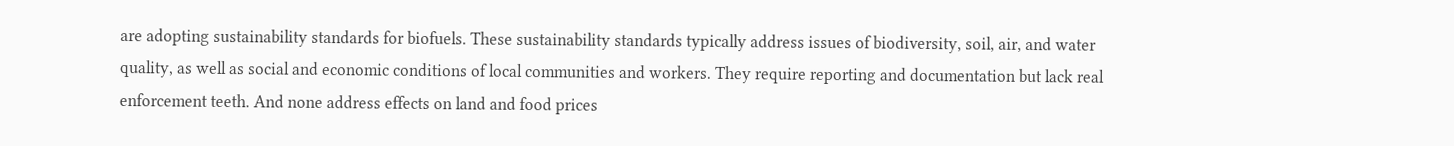are adopting sustainability standards for biofuels. These sustainability standards typically address issues of biodiversity, soil, air, and water quality, as well as social and economic conditions of local communities and workers. They require reporting and documentation but lack real enforcement teeth. And none address effects on land and food prices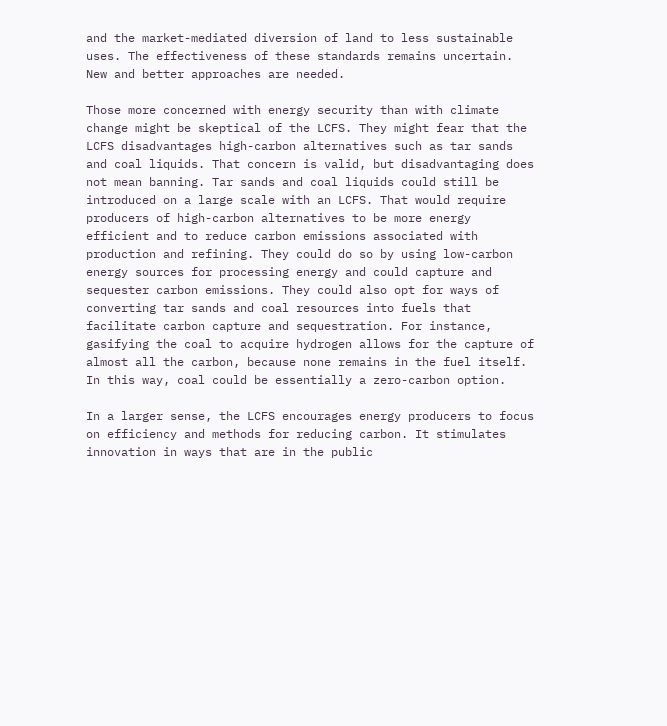and the market-mediated diversion of land to less sustainable uses. The effectiveness of these standards remains uncertain. New and better approaches are needed.

Those more concerned with energy security than with climate change might be skeptical of the LCFS. They might fear that the LCFS disadvantages high-carbon alternatives such as tar sands and coal liquids. That concern is valid, but disadvantaging does not mean banning. Tar sands and coal liquids could still be introduced on a large scale with an LCFS. That would require producers of high-carbon alternatives to be more energy efficient and to reduce carbon emissions associated with production and refining. They could do so by using low-carbon energy sources for processing energy and could capture and sequester carbon emissions. They could also opt for ways of converting tar sands and coal resources into fuels that facilitate carbon capture and sequestration. For instance, gasifying the coal to acquire hydrogen allows for the capture of almost all the carbon, because none remains in the fuel itself. In this way, coal could be essentially a zero-carbon option.

In a larger sense, the LCFS encourages energy producers to focus on efficiency and methods for reducing carbon. It stimulates innovation in ways that are in the public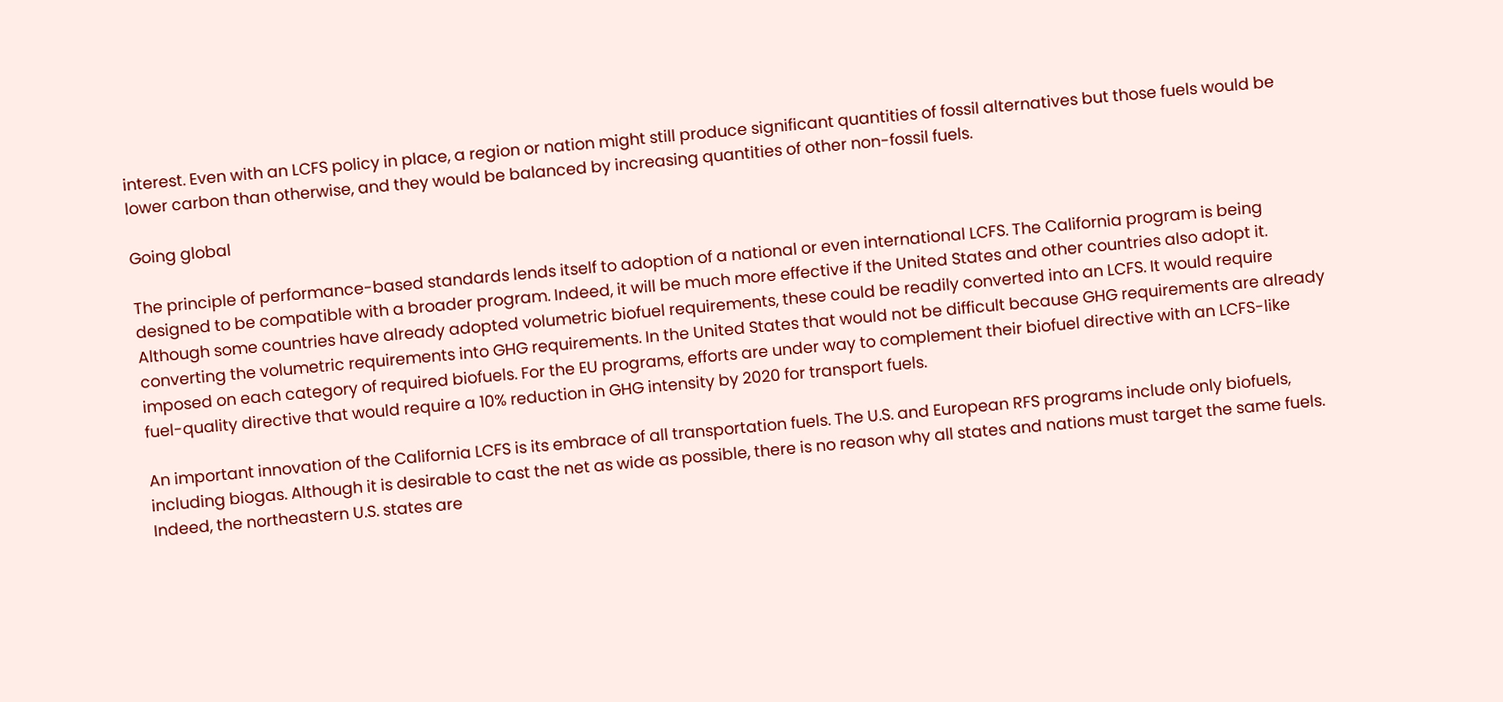interest. Even with an LCFS policy in place, a region or nation might still produce significant quantities of fossil alternatives but those fuels would be lower carbon than otherwise, and they would be balanced by increasing quantities of other non-fossil fuels.

Going global

The principle of performance-based standards lends itself to adoption of a national or even international LCFS. The California program is being designed to be compatible with a broader program. Indeed, it will be much more effective if the United States and other countries also adopt it. Although some countries have already adopted volumetric biofuel requirements, these could be readily converted into an LCFS. It would require converting the volumetric requirements into GHG requirements. In the United States that would not be difficult because GHG requirements are already imposed on each category of required biofuels. For the EU programs, efforts are under way to complement their biofuel directive with an LCFS-like fuel-quality directive that would require a 10% reduction in GHG intensity by 2020 for transport fuels.

An important innovation of the California LCFS is its embrace of all transportation fuels. The U.S. and European RFS programs include only biofuels, including biogas. Although it is desirable to cast the net as wide as possible, there is no reason why all states and nations must target the same fuels. Indeed, the northeastern U.S. states are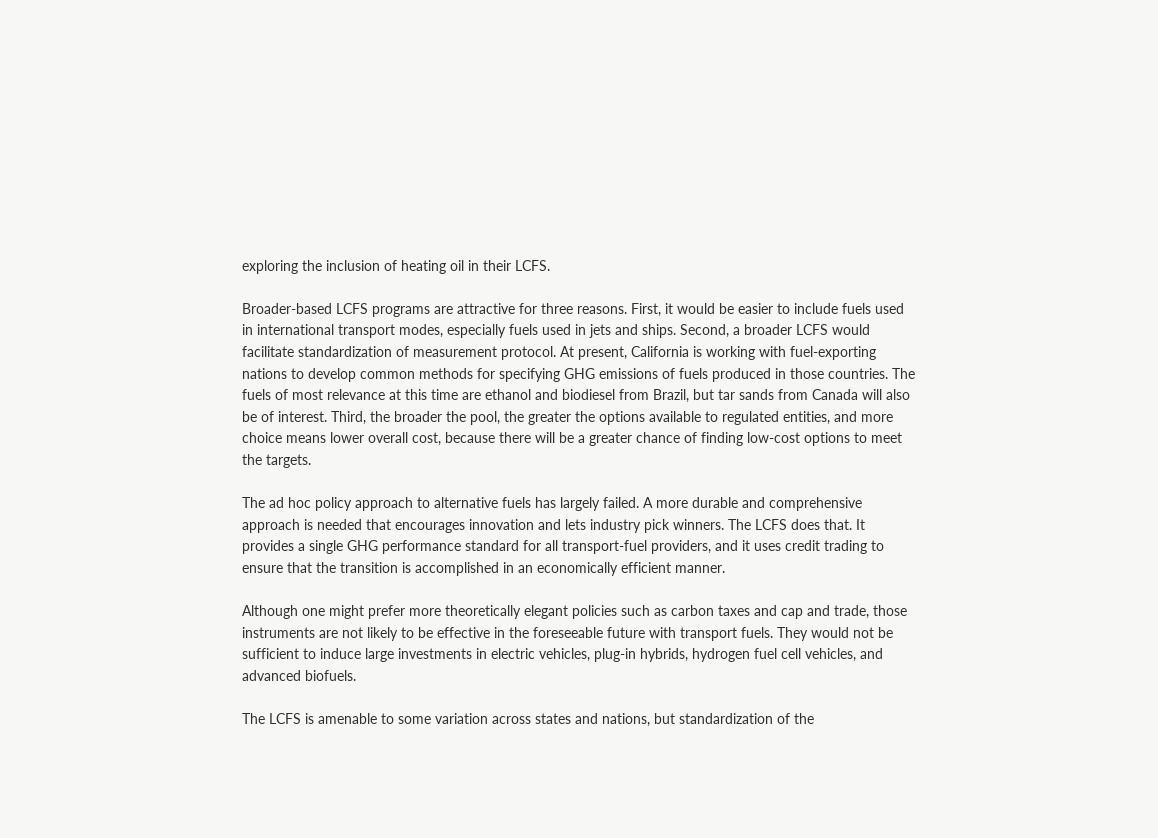exploring the inclusion of heating oil in their LCFS.

Broader-based LCFS programs are attractive for three reasons. First, it would be easier to include fuels used in international transport modes, especially fuels used in jets and ships. Second, a broader LCFS would facilitate standardization of measurement protocol. At present, California is working with fuel-exporting nations to develop common methods for specifying GHG emissions of fuels produced in those countries. The fuels of most relevance at this time are ethanol and biodiesel from Brazil, but tar sands from Canada will also be of interest. Third, the broader the pool, the greater the options available to regulated entities, and more choice means lower overall cost, because there will be a greater chance of finding low-cost options to meet the targets.

The ad hoc policy approach to alternative fuels has largely failed. A more durable and comprehensive approach is needed that encourages innovation and lets industry pick winners. The LCFS does that. It provides a single GHG performance standard for all transport-fuel providers, and it uses credit trading to ensure that the transition is accomplished in an economically efficient manner.

Although one might prefer more theoretically elegant policies such as carbon taxes and cap and trade, those instruments are not likely to be effective in the foreseeable future with transport fuels. They would not be sufficient to induce large investments in electric vehicles, plug-in hybrids, hydrogen fuel cell vehicles, and advanced biofuels.

The LCFS is amenable to some variation across states and nations, but standardization of the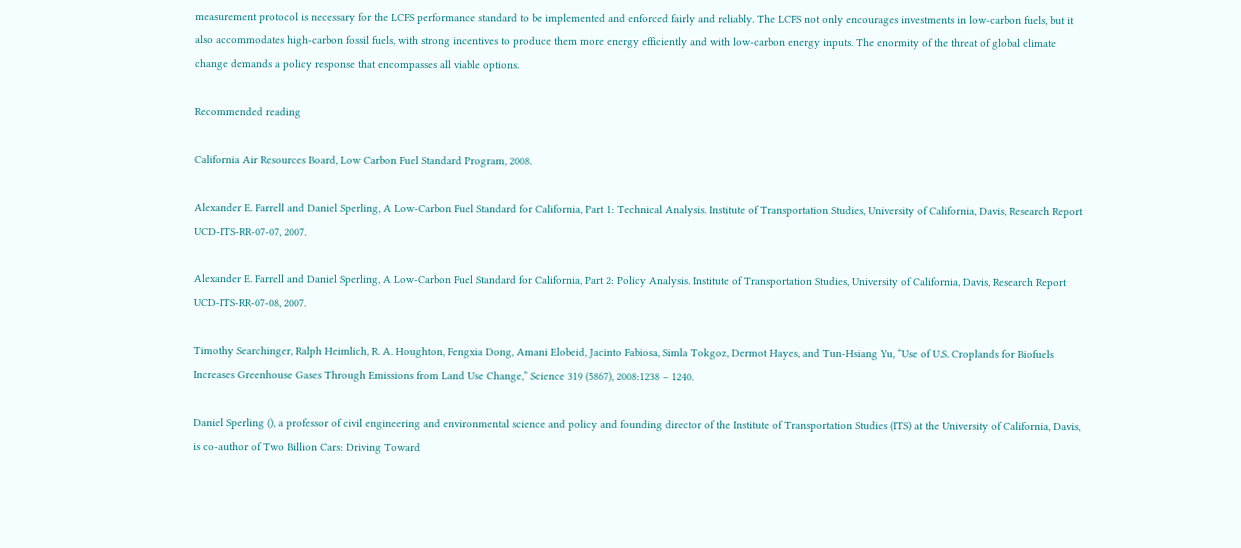measurement protocol is necessary for the LCFS performance standard to be implemented and enforced fairly and reliably. The LCFS not only encourages investments in low-carbon fuels, but it also accommodates high-carbon fossil fuels, with strong incentives to produce them more energy efficiently and with low-carbon energy inputs. The enormity of the threat of global climate change demands a policy response that encompasses all viable options.

Recommended reading

California Air Resources Board, Low Carbon Fuel Standard Program, 2008.

Alexander E. Farrell and Daniel Sperling, A Low-Carbon Fuel Standard for California, Part 1: Technical Analysis. Institute of Transportation Studies, University of California, Davis, Research Report UCD-ITS-RR-07-07, 2007.

Alexander E. Farrell and Daniel Sperling, A Low-Carbon Fuel Standard for California, Part 2: Policy Analysis. Institute of Transportation Studies, University of California, Davis, Research Report UCD-ITS-RR-07-08, 2007.

Timothy Searchinger, Ralph Heimlich, R. A. Houghton, Fengxia Dong, Amani Elobeid, Jacinto Fabiosa, Simla Tokgoz, Dermot Hayes, and Tun-Hsiang Yu, “Use of U.S. Croplands for Biofuels Increases Greenhouse Gases Through Emissions from Land Use Change,” Science 319 (5867), 2008:1238 – 1240.

Daniel Sperling (), a professor of civil engineering and environmental science and policy and founding director of the Institute of Transportation Studies (ITS) at the University of California, Davis, is co-author of Two Billion Cars: Driving Toward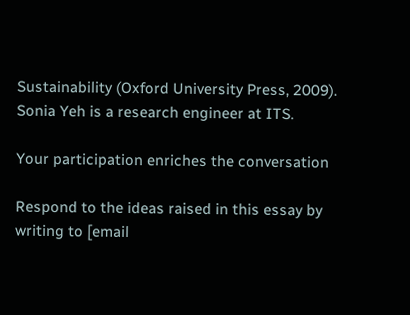Sustainability (Oxford University Press, 2009). Sonia Yeh is a research engineer at ITS.

Your participation enriches the conversation

Respond to the ideas raised in this essay by writing to [email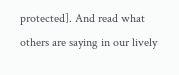protected]. And read what others are saying in our lively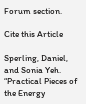Forum section.

Cite this Article

Sperling, Daniel, and Sonia Yeh. “Practical Pieces of the Energy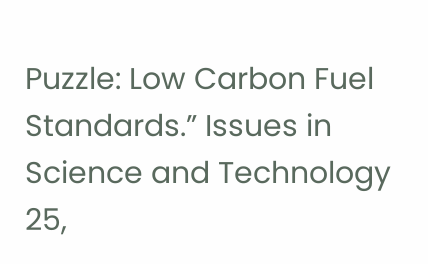Puzzle: Low Carbon Fuel Standards.” Issues in Science and Technology 25,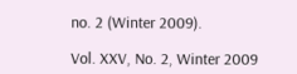no. 2 (Winter 2009).

Vol. XXV, No. 2, Winter 2009